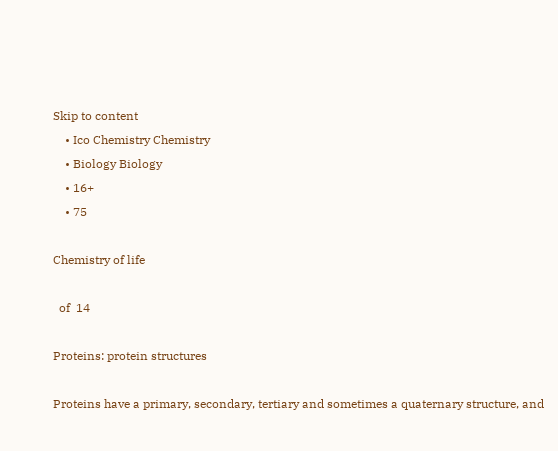Skip to content
    • Ico Chemistry Chemistry
    • Biology Biology
    • 16+
    • 75

Chemistry of life

  of  14

Proteins: protein structures

Proteins have a primary, secondary, tertiary and sometimes a quaternary structure, and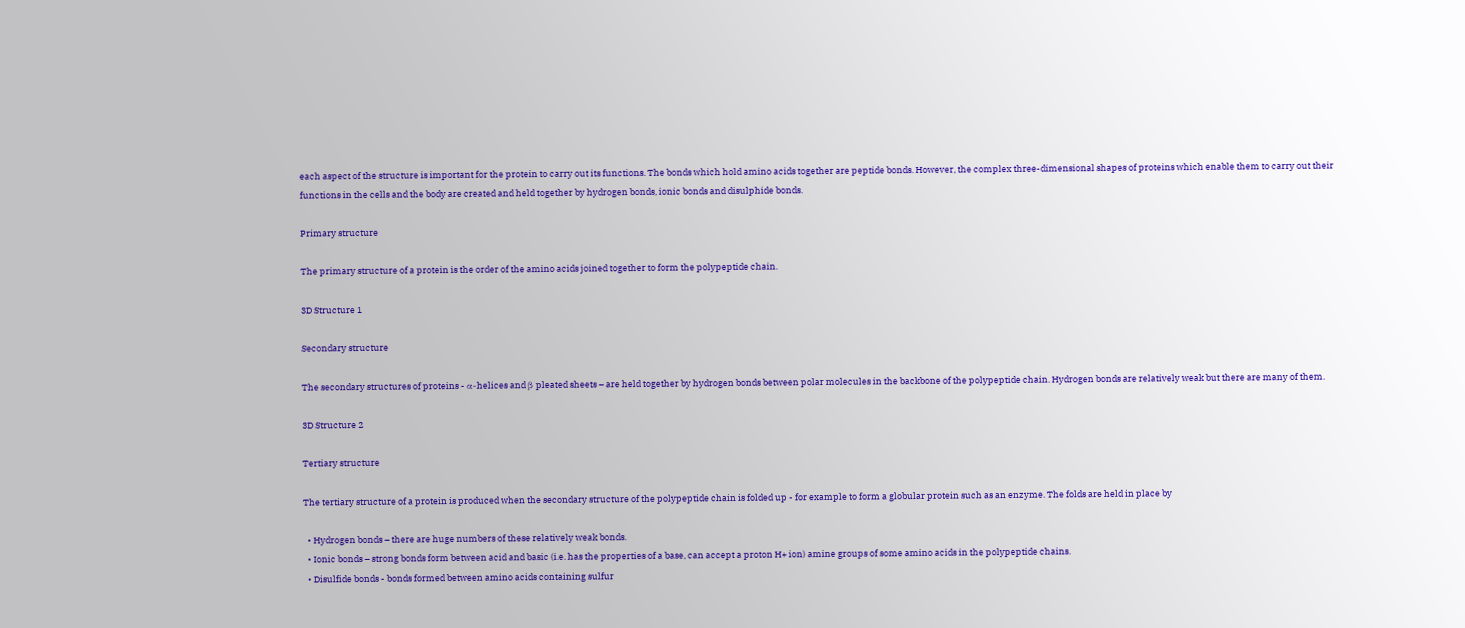each aspect of the structure is important for the protein to carry out its functions. The bonds which hold amino acids together are peptide bonds. However, the complex three-dimensional shapes of proteins which enable them to carry out their functions in the cells and the body are created and held together by hydrogen bonds, ionic bonds and disulphide bonds.

Primary structure

The primary structure of a protein is the order of the amino acids joined together to form the polypeptide chain.

3D Structure 1

Secondary structure

The secondary structures of proteins - α-helices and β pleated sheets – are held together by hydrogen bonds between polar molecules in the backbone of the polypeptide chain. Hydrogen bonds are relatively weak but there are many of them.

3D Structure 2

Tertiary structure

The tertiary structure of a protein is produced when the secondary structure of the polypeptide chain is folded up - for example to form a globular protein such as an enzyme. The folds are held in place by

  • Hydrogen bonds – there are huge numbers of these relatively weak bonds.
  • Ionic bonds – strong bonds form between acid and basic (i.e. has the properties of a base, can accept a proton H+ ion) amine groups of some amino acids in the polypeptide chains.
  • Disulfide bonds - bonds formed between amino acids containing sulfur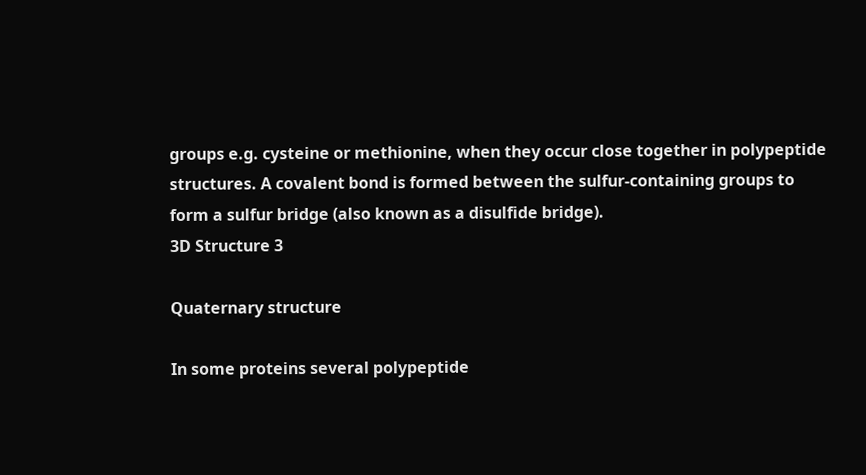groups e.g. cysteine or methionine, when they occur close together in polypeptide structures. A covalent bond is formed between the sulfur-containing groups to form a sulfur bridge (also known as a disulfide bridge).
3D Structure 3

Quaternary structure

In some proteins several polypeptide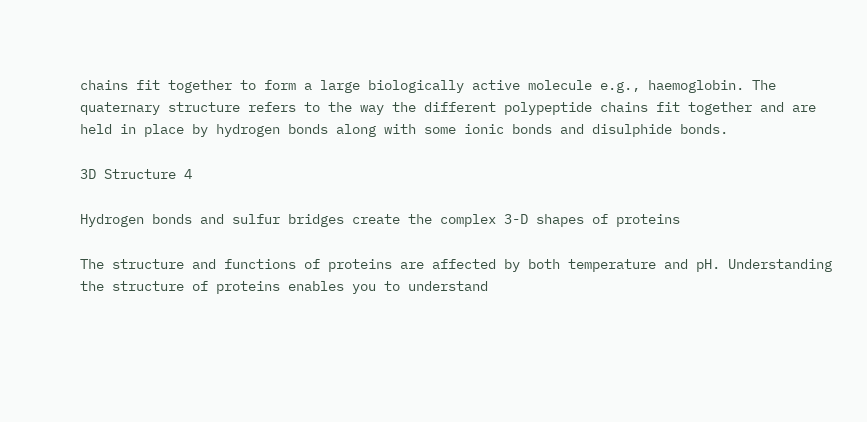chains fit together to form a large biologically active molecule e.g., haemoglobin. The quaternary structure refers to the way the different polypeptide chains fit together and are held in place by hydrogen bonds along with some ionic bonds and disulphide bonds.

3D Structure 4

Hydrogen bonds and sulfur bridges create the complex 3-D shapes of proteins

The structure and functions of proteins are affected by both temperature and pH. Understanding the structure of proteins enables you to understand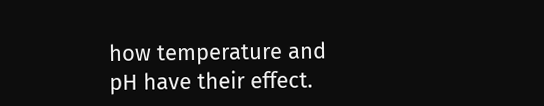how temperature and pH have their effect.